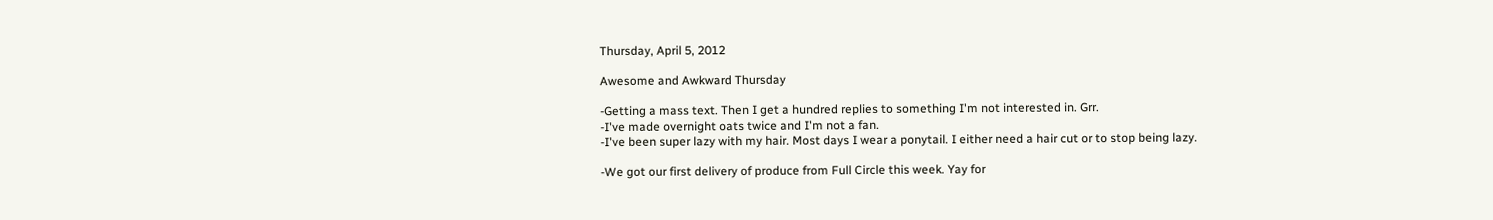Thursday, April 5, 2012

Awesome and Awkward Thursday

-Getting a mass text. Then I get a hundred replies to something I'm not interested in. Grr.
-I've made overnight oats twice and I'm not a fan.
-I've been super lazy with my hair. Most days I wear a ponytail. I either need a hair cut or to stop being lazy.

-We got our first delivery of produce from Full Circle this week. Yay for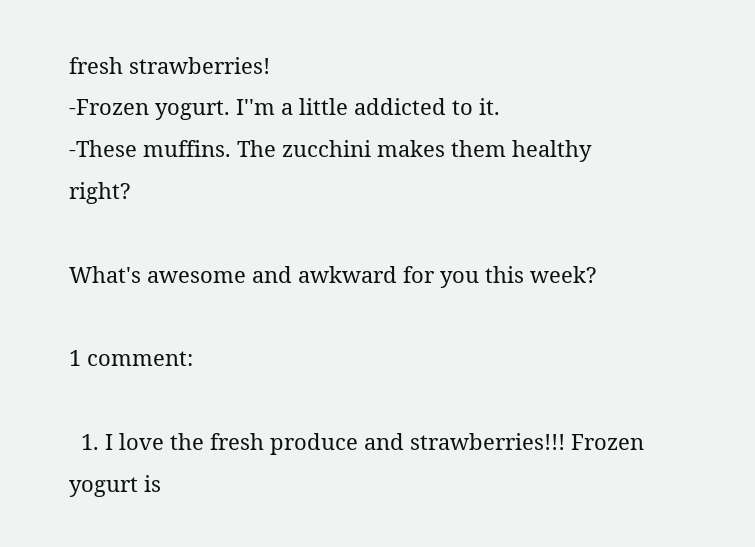fresh strawberries!
-Frozen yogurt. I''m a little addicted to it.
-These muffins. The zucchini makes them healthy right?

What's awesome and awkward for you this week?

1 comment:

  1. I love the fresh produce and strawberries!!! Frozen yogurt is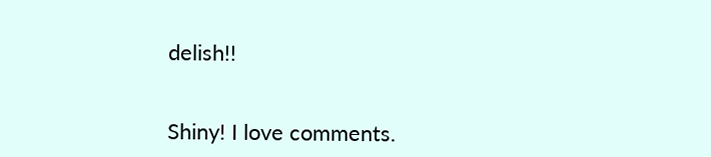delish!!


Shiny! I love comments.